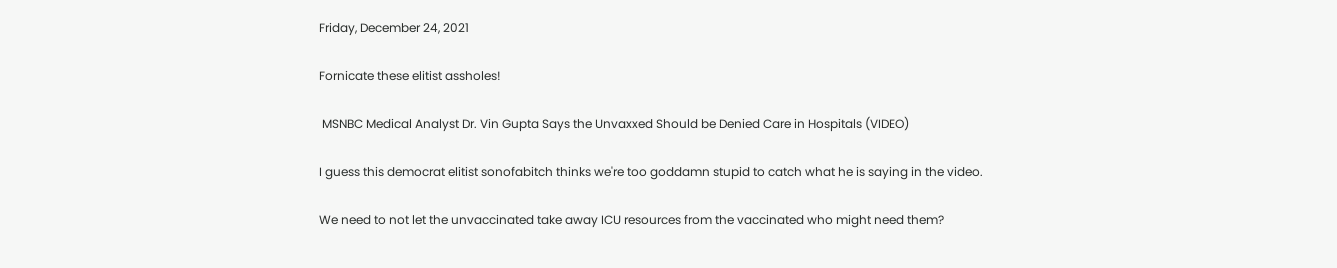Friday, December 24, 2021

Fornicate these elitist assholes!

 MSNBC Medical Analyst Dr. Vin Gupta Says the Unvaxxed Should be Denied Care in Hospitals (VIDEO)

I guess this democrat elitist sonofabitch thinks we're too goddamn stupid to catch what he is saying in the video.

We need to not let the unvaccinated take away ICU resources from the vaccinated who might need them?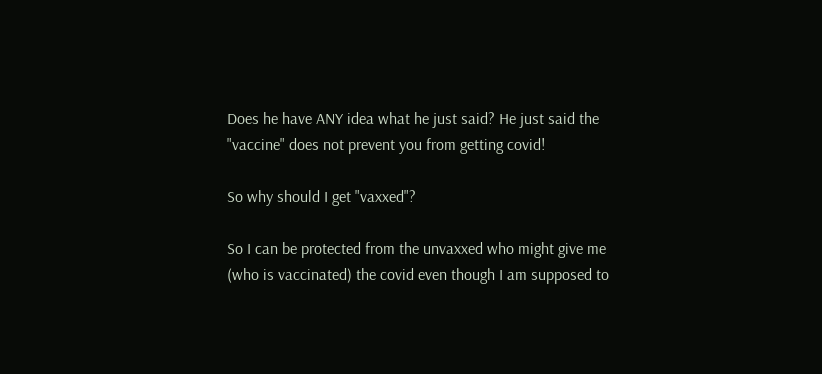Does he have ANY idea what he just said? He just said the "vaccine" does not prevent you from getting covid!

So why should I get "vaxxed"?

So I can be protected from the unvaxxed who might give me (who is vaccinated) the covid even though I am supposed to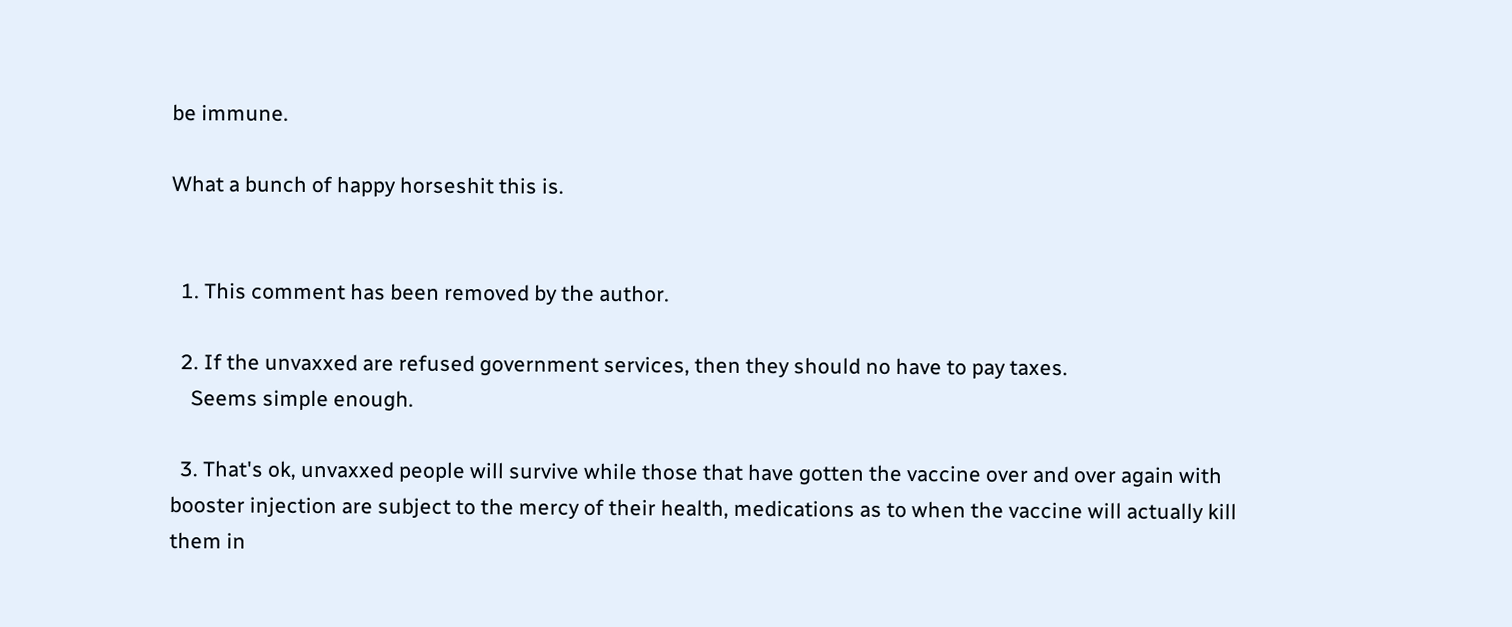be immune.

What a bunch of happy horseshit this is.


  1. This comment has been removed by the author.

  2. If the unvaxxed are refused government services, then they should no have to pay taxes.
    Seems simple enough.

  3. That's ok, unvaxxed people will survive while those that have gotten the vaccine over and over again with booster injection are subject to the mercy of their health, medications as to when the vaccine will actually kill them in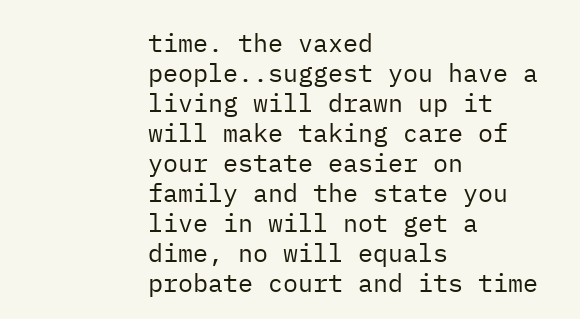time. the vaxed people..suggest you have a living will drawn up it will make taking care of your estate easier on family and the state you live in will not get a dime, no will equals probate court and its time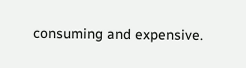consuming and expensive.